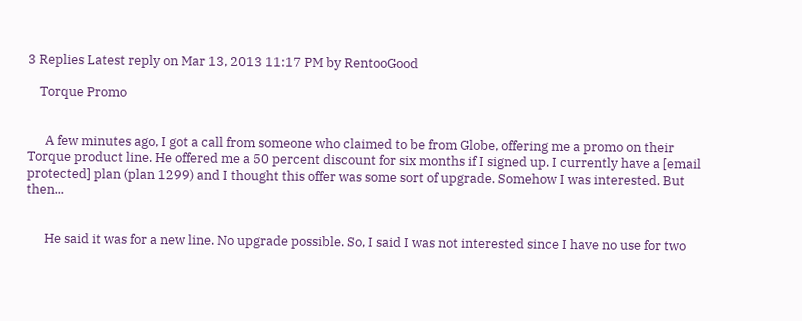3 Replies Latest reply on Mar 13, 2013 11:17 PM by RentooGood

    Torque Promo


      A few minutes ago, I got a call from someone who claimed to be from Globe, offering me a promo on their Torque product line. He offered me a 50 percent discount for six months if I signed up. I currently have a [email protected] plan (plan 1299) and I thought this offer was some sort of upgrade. Somehow I was interested. But then...


      He said it was for a new line. No upgrade possible. So, I said I was not interested since I have no use for two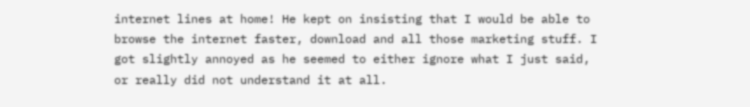internet lines at home! He kept on insisting that I would be able to browse the internet faster, download and all those marketing stuff. I got slightly annoyed as he seemed to either ignore what I just said, or really did not understand it at all.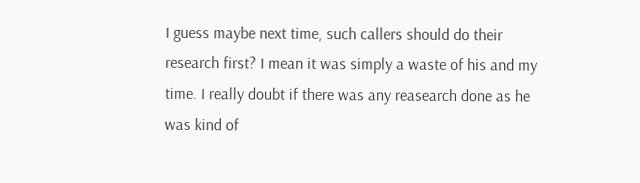I guess maybe next time, such callers should do their research first? I mean it was simply a waste of his and my time. I really doubt if there was any reasearch done as he was kind of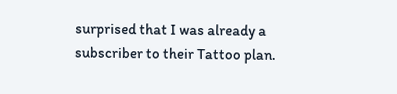surprised that I was already a subscriber to their Tattoo plan.